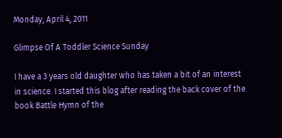Monday, April 4, 2011

Glimpse Of A Toddler Science Sunday

I have a 3 years old daughter who has taken a bit of an interest in science. I started this blog after reading the back cover of the book Battle Hymn of the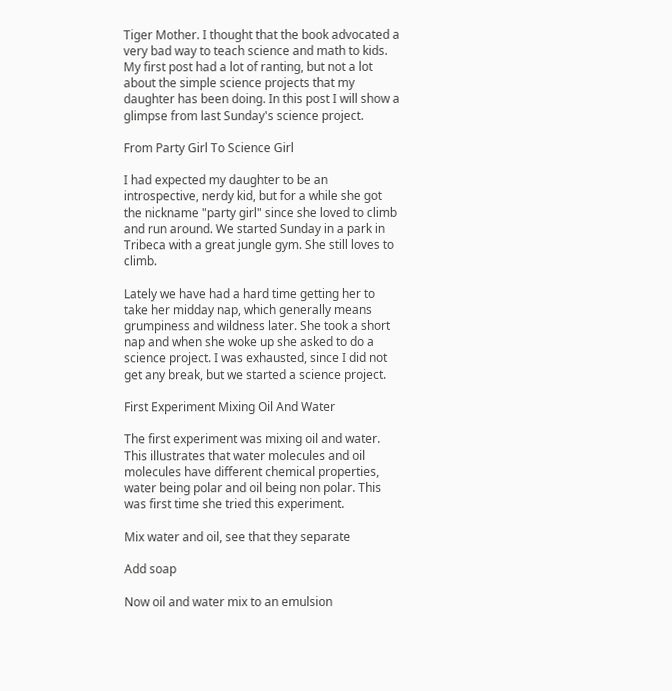Tiger Mother. I thought that the book advocated a very bad way to teach science and math to kids. My first post had a lot of ranting, but not a lot about the simple science projects that my daughter has been doing. In this post I will show a glimpse from last Sunday's science project.

From Party Girl To Science Girl

I had expected my daughter to be an introspective, nerdy kid, but for a while she got the nickname "party girl" since she loved to climb and run around. We started Sunday in a park in Tribeca with a great jungle gym. She still loves to climb.

Lately we have had a hard time getting her to take her midday nap, which generally means grumpiness and wildness later. She took a short nap and when she woke up she asked to do a science project. I was exhausted, since I did not get any break, but we started a science project.

First Experiment Mixing Oil And Water

The first experiment was mixing oil and water. This illustrates that water molecules and oil molecules have different chemical properties, water being polar and oil being non polar. This was first time she tried this experiment.

Mix water and oil, see that they separate

Add soap

Now oil and water mix to an emulsion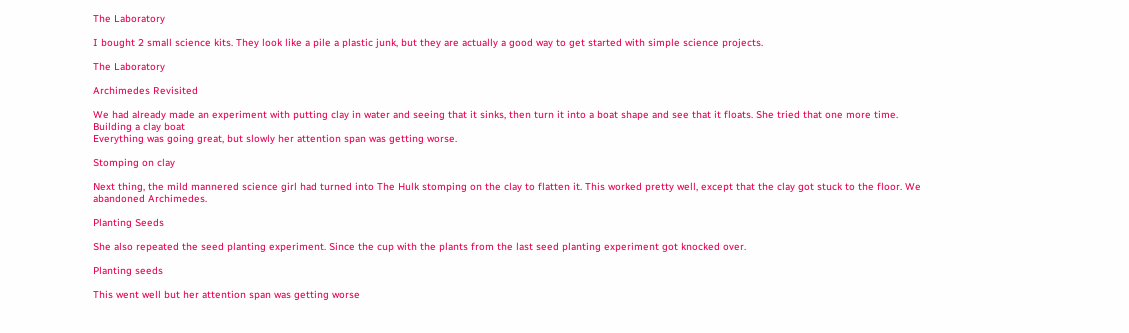The Laboratory

I bought 2 small science kits. They look like a pile a plastic junk, but they are actually a good way to get started with simple science projects.

The Laboratory

Archimedes Revisited

We had already made an experiment with putting clay in water and seeing that it sinks, then turn it into a boat shape and see that it floats. She tried that one more time.
Building a clay boat
Everything was going great, but slowly her attention span was getting worse.

Stomping on clay

Next thing, the mild mannered science girl had turned into The Hulk stomping on the clay to flatten it. This worked pretty well, except that the clay got stuck to the floor. We abandoned Archimedes.

Planting Seeds

She also repeated the seed planting experiment. Since the cup with the plants from the last seed planting experiment got knocked over.

Planting seeds

This went well but her attention span was getting worse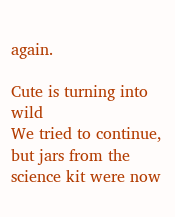again.

Cute is turning into wild
We tried to continue, but jars from the science kit were now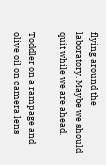flying around the laboratory. Maybe we should quit while we are ahead.

Toddler on a rampage and olive oil on camera lens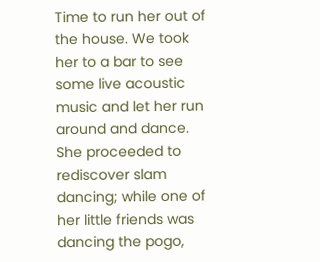Time to run her out of the house. We took her to a bar to see some live acoustic music and let her run around and dance. She proceeded to rediscover slam dancing; while one of her little friends was dancing the pogo,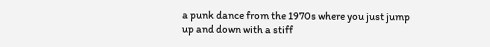a punk dance from the 1970s where you just jump up and down with a stiff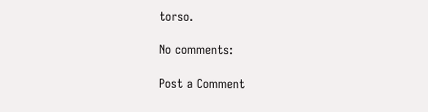torso.

No comments:

Post a Comment